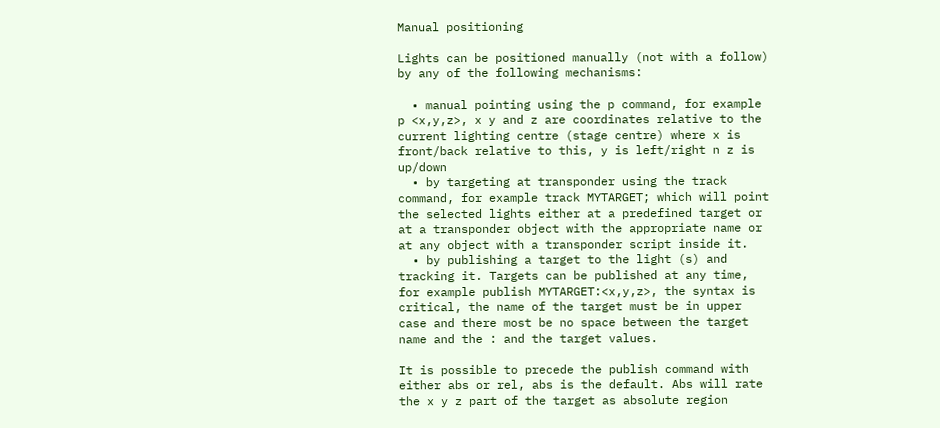Manual positioning

Lights can be positioned manually (not with a follow) by any of the following mechanisms:

  • manual pointing using the p command, for example p <x,y,z>, x y and z are coordinates relative to the current lighting centre (stage centre) where x is front/back relative to this, y is left/right n z is up/down
  • by targeting at transponder using the track command, for example track MYTARGET; which will point the selected lights either at a predefined target or at a transponder object with the appropriate name or at any object with a transponder script inside it.
  • by publishing a target to the light (s) and tracking it. Targets can be published at any time, for example publish MYTARGET:<x,y,z>, the syntax is critical, the name of the target must be in upper case and there most be no space between the target name and the : and the target values.

It is possible to precede the publish command with either abs or rel, abs is the default. Abs will rate the x y z part of the target as absolute region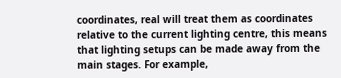coordinates, real will treat them as coordinates relative to the current lighting centre, this means that lighting setups can be made away from the main stages. For example,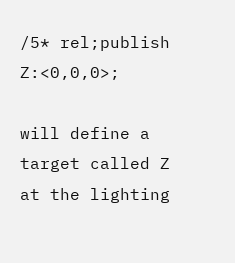/5* rel;publish Z:<0,0,0>;

will define a target called Z at the lighting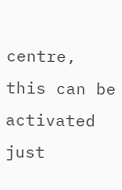centre, this can be activated just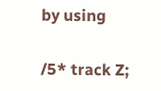by using

/5* track Z;